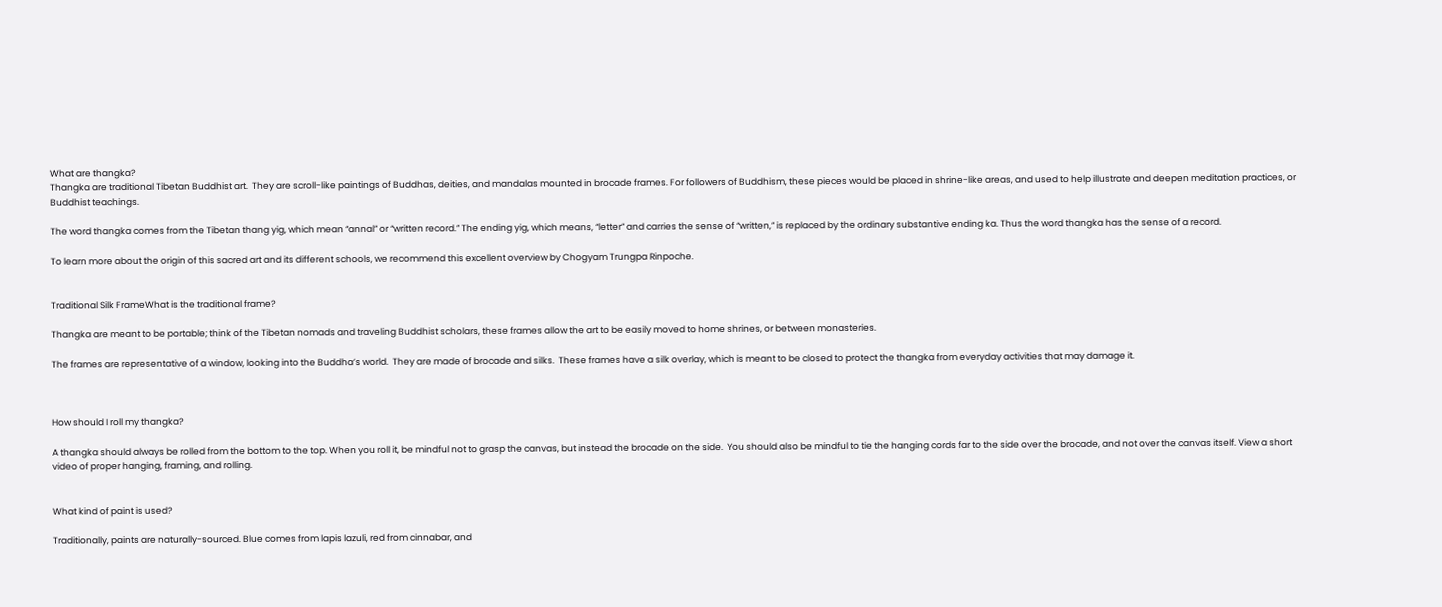What are thangka?
Thangka are traditional Tibetan Buddhist art.  They are scroll-like paintings of Buddhas, deities, and mandalas mounted in brocade frames. For followers of Buddhism, these pieces would be placed in shrine-like areas, and used to help illustrate and deepen meditation practices, or Buddhist teachings.

The word thangka comes from the Tibetan thang yig, which mean “annal” or “written record.” The ending yig, which means, “letter” and carries the sense of “written,” is replaced by the ordinary substantive ending ka. Thus the word thangka has the sense of a record.

To learn more about the origin of this sacred art and its different schools, we recommend this excellent overview by Chogyam Trungpa Rinpoche.


Traditional Silk FrameWhat is the traditional frame?

Thangka are meant to be portable; think of the Tibetan nomads and traveling Buddhist scholars, these frames allow the art to be easily moved to home shrines, or between monasteries.

The frames are representative of a window, looking into the Buddha’s world.  They are made of brocade and silks.  These frames have a silk overlay, which is meant to be closed to protect the thangka from everyday activities that may damage it.



How should I roll my thangka?

A thangka should always be rolled from the bottom to the top. When you roll it, be mindful not to grasp the canvas, but instead the brocade on the side.  You should also be mindful to tie the hanging cords far to the side over the brocade, and not over the canvas itself. View a short video of proper hanging, framing, and rolling.


What kind of paint is used?

Traditionally, paints are naturally-sourced. Blue comes from lapis lazuli, red from cinnabar, and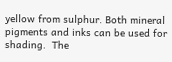yellow from sulphur. Both mineral pigments and inks can be used for shading.  The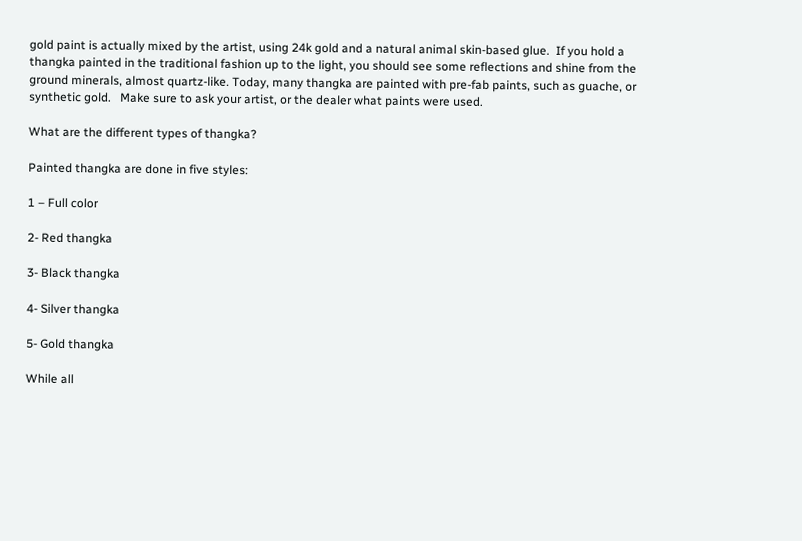gold paint is actually mixed by the artist, using 24k gold and a natural animal skin-based glue.  If you hold a thangka painted in the traditional fashion up to the light, you should see some reflections and shine from the ground minerals, almost quartz-like. Today, many thangka are painted with pre-fab paints, such as guache, or synthetic gold.   Make sure to ask your artist, or the dealer what paints were used.

What are the different types of thangka?

Painted thangka are done in five styles:

1 – Full color

2- Red thangka

3- Black thangka

4- Silver thangka

5- Gold thangka

While all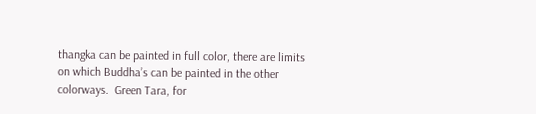thangka can be painted in full color, there are limits on which Buddha’s can be painted in the other colorways.  Green Tara, for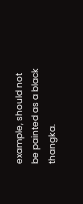example, should not be painted as a black thangka.